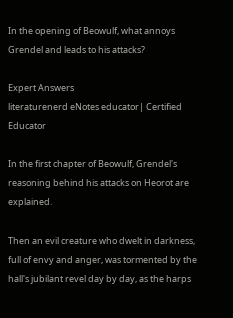In the opening of Beowulf, what annoys Grendel and leads to his attacks?

Expert Answers
literaturenerd eNotes educator| Certified Educator

In the first chapter of Beowulf, Grendel's reasoning behind his attacks on Heorot are explained.

Then an evil creature who dwelt in darkness, full of envy and anger, was tormented by the hall's jubilant revel day by day, as the harps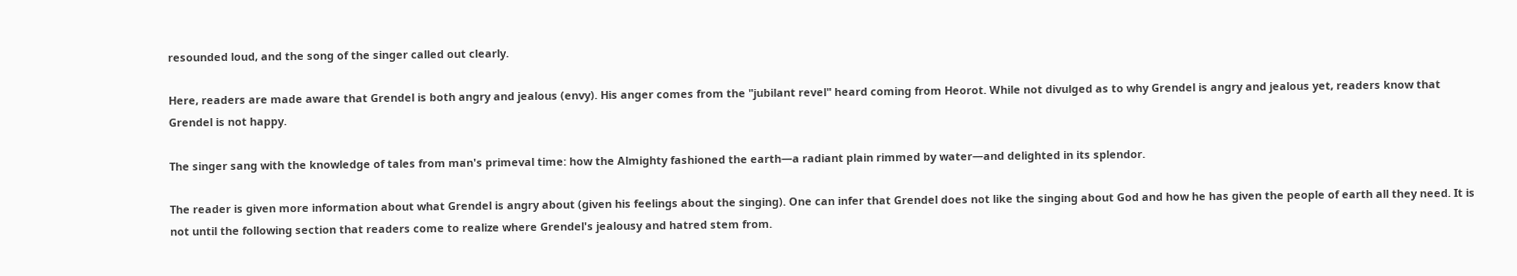resounded loud, and the song of the singer called out clearly.

Here, readers are made aware that Grendel is both angry and jealous (envy). His anger comes from the "jubilant revel" heard coming from Heorot. While not divulged as to why Grendel is angry and jealous yet, readers know that Grendel is not happy.

The singer sang with the knowledge of tales from man's primeval time: how the Almighty fashioned the earth—a radiant plain rimmed by water—and delighted in its splendor.

The reader is given more information about what Grendel is angry about (given his feelings about the singing). One can infer that Grendel does not like the singing about God and how he has given the people of earth all they need. It is not until the following section that readers come to realize where Grendel's jealousy and hatred stem from.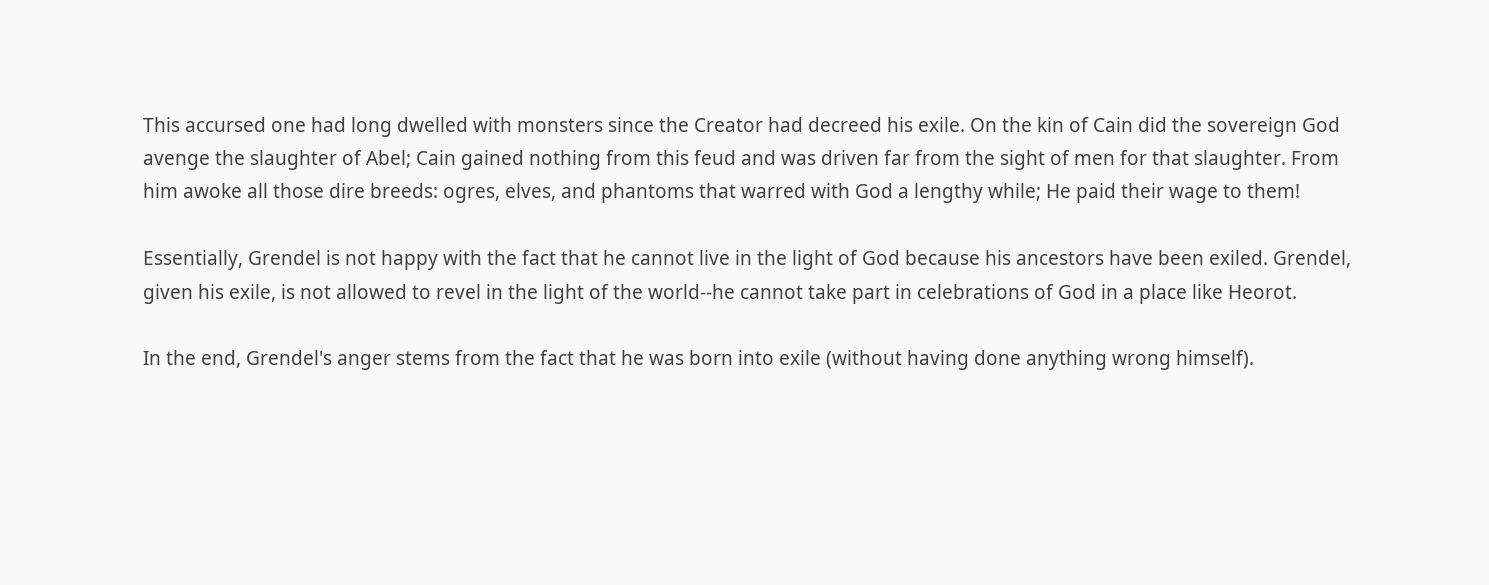This accursed one had long dwelled with monsters since the Creator had decreed his exile. On the kin of Cain did the sovereign God avenge the slaughter of Abel; Cain gained nothing from this feud and was driven far from the sight of men for that slaughter. From him awoke all those dire breeds: ogres, elves, and phantoms that warred with God a lengthy while; He paid their wage to them!

Essentially, Grendel is not happy with the fact that he cannot live in the light of God because his ancestors have been exiled. Grendel, given his exile, is not allowed to revel in the light of the world--he cannot take part in celebrations of God in a place like Heorot.

In the end, Grendel's anger stems from the fact that he was born into exile (without having done anything wrong himself).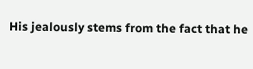His jealously stems from the fact that he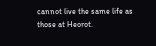cannot live the same life as those at Heorot.